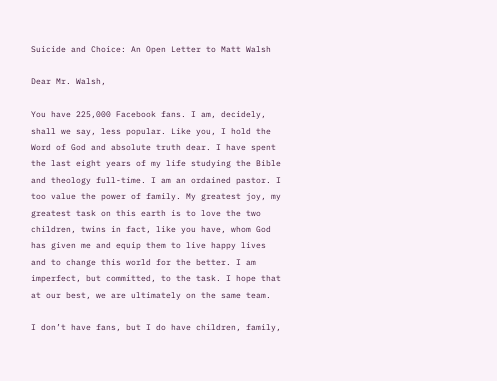Suicide and Choice: An Open Letter to Matt Walsh

Dear Mr. Walsh,

You have 225,000 Facebook fans. I am, decidely, shall we say, less popular. Like you, I hold the Word of God and absolute truth dear. I have spent the last eight years of my life studying the Bible and theology full-time. I am an ordained pastor. I too value the power of family. My greatest joy, my greatest task on this earth is to love the two children, twins in fact, like you have, whom God has given me and equip them to live happy lives and to change this world for the better. I am imperfect, but committed, to the task. I hope that at our best, we are ultimately on the same team.

I don’t have fans, but I do have children, family,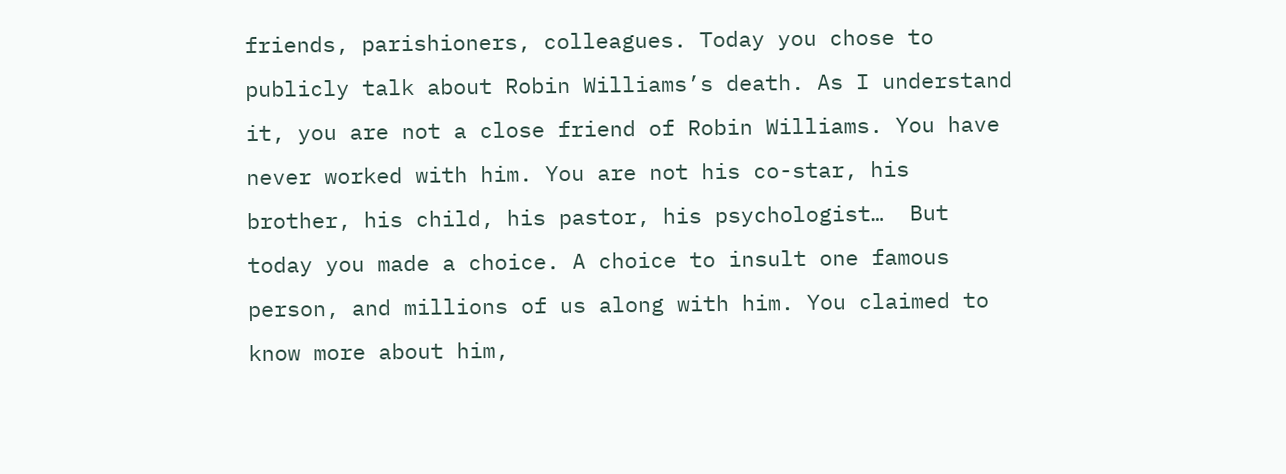friends, parishioners, colleagues. Today you chose to publicly talk about Robin Williams’s death. As I understand it, you are not a close friend of Robin Williams. You have never worked with him. You are not his co-star, his brother, his child, his pastor, his psychologist…  But today you made a choice. A choice to insult one famous person, and millions of us along with him. You claimed to know more about him,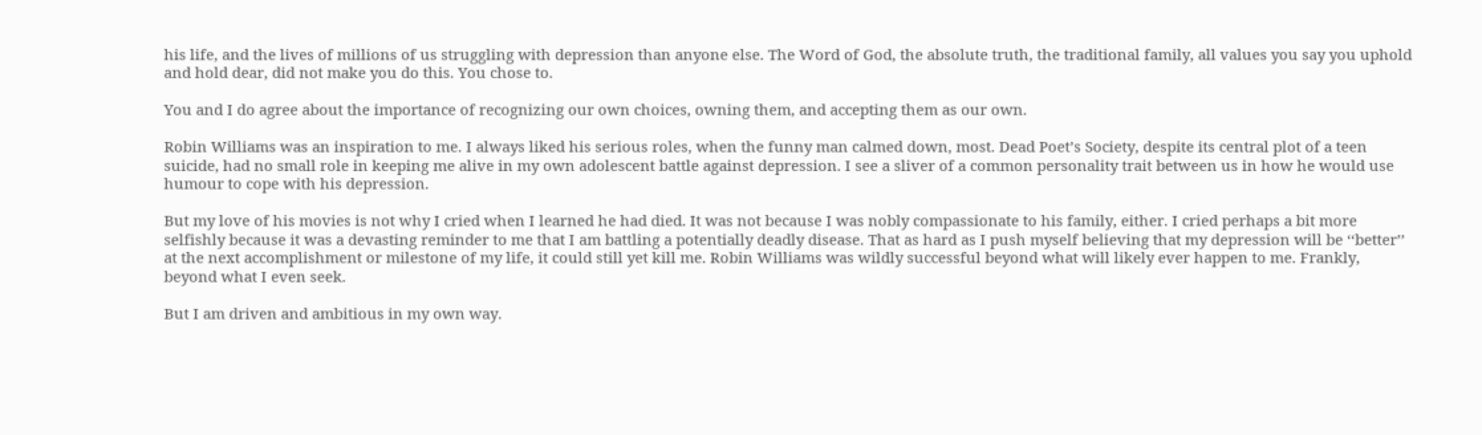his life, and the lives of millions of us struggling with depression than anyone else. The Word of God, the absolute truth, the traditional family, all values you say you uphold and hold dear, did not make you do this. You chose to.

You and I do agree about the importance of recognizing our own choices, owning them, and accepting them as our own.

Robin Williams was an inspiration to me. I always liked his serious roles, when the funny man calmed down, most. Dead Poet’s Society, despite its central plot of a teen suicide, had no small role in keeping me alive in my own adolescent battle against depression. I see a sliver of a common personality trait between us in how he would use humour to cope with his depression.

But my love of his movies is not why I cried when I learned he had died. It was not because I was nobly compassionate to his family, either. I cried perhaps a bit more selfishly because it was a devasting reminder to me that I am battling a potentially deadly disease. That as hard as I push myself believing that my depression will be ‘‘better’’ at the next accomplishment or milestone of my life, it could still yet kill me. Robin Williams was wildly successful beyond what will likely ever happen to me. Frankly, beyond what I even seek.

But I am driven and ambitious in my own way.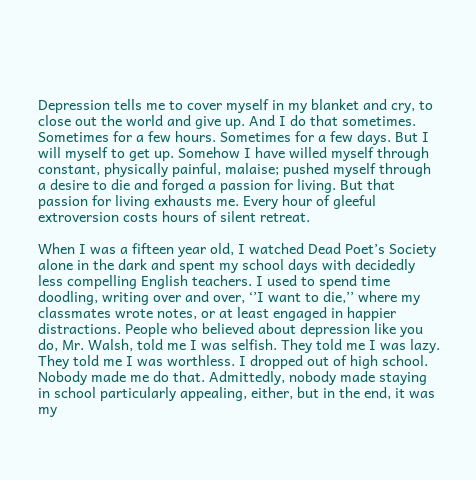Depression tells me to cover myself in my blanket and cry, to close out the world and give up. And I do that sometimes. Sometimes for a few hours. Sometimes for a few days. But I will myself to get up. Somehow I have willed myself through constant, physically painful, malaise; pushed myself through a desire to die and forged a passion for living. But that passion for living exhausts me. Every hour of gleeful extroversion costs hours of silent retreat.

When I was a fifteen year old, I watched Dead Poet’s Society alone in the dark and spent my school days with decidedly less compelling English teachers. I used to spend time doodling, writing over and over, ‘’I want to die,’’ where my classmates wrote notes, or at least engaged in happier distractions. People who believed about depression like you do, Mr. Walsh, told me I was selfish. They told me I was lazy. They told me I was worthless. I dropped out of high school. Nobody made me do that. Admittedly, nobody made staying in school particularly appealing, either, but in the end, it was my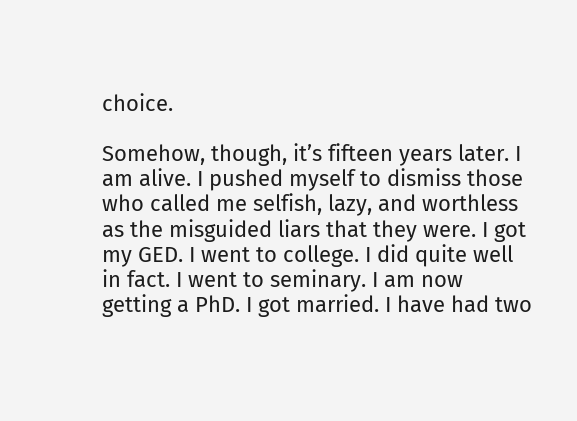choice.

Somehow, though, it’s fifteen years later. I am alive. I pushed myself to dismiss those who called me selfish, lazy, and worthless as the misguided liars that they were. I got my GED. I went to college. I did quite well in fact. I went to seminary. I am now getting a PhD. I got married. I have had two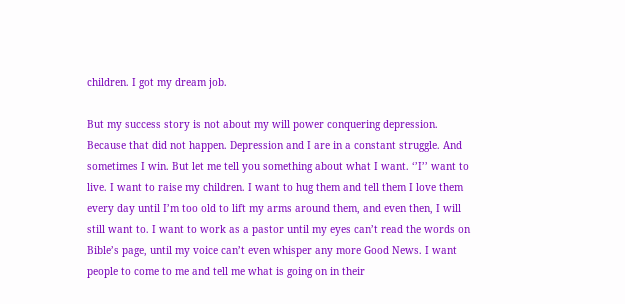children. I got my dream job.

But my success story is not about my will power conquering depression. Because that did not happen. Depression and I are in a constant struggle. And sometimes I win. But let me tell you something about what I want. ‘’I’’ want to live. I want to raise my children. I want to hug them and tell them I love them every day until I’m too old to lift my arms around them, and even then, I will still want to. I want to work as a pastor until my eyes can’t read the words on Bible’s page, until my voice can’t even whisper any more Good News. I want people to come to me and tell me what is going on in their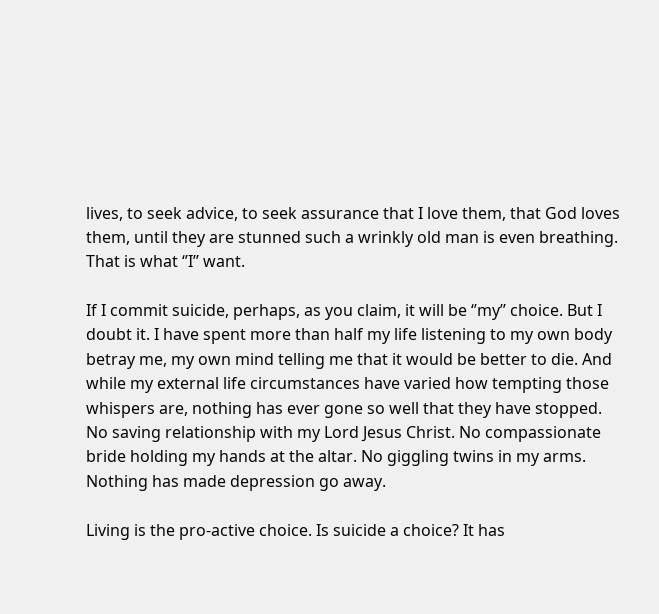lives, to seek advice, to seek assurance that I love them, that God loves them, until they are stunned such a wrinkly old man is even breathing. That is what ‘’I’’ want.

If I commit suicide, perhaps, as you claim, it will be ‘’my’’ choice. But I doubt it. I have spent more than half my life listening to my own body betray me, my own mind telling me that it would be better to die. And while my external life circumstances have varied how tempting those whispers are, nothing has ever gone so well that they have stopped. No saving relationship with my Lord Jesus Christ. No compassionate bride holding my hands at the altar. No giggling twins in my arms. Nothing has made depression go away.

Living is the pro-active choice. Is suicide a choice? It has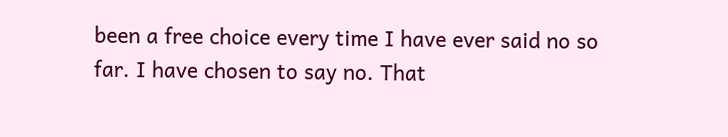been a free choice every time I have ever said no so far. I have chosen to say no. That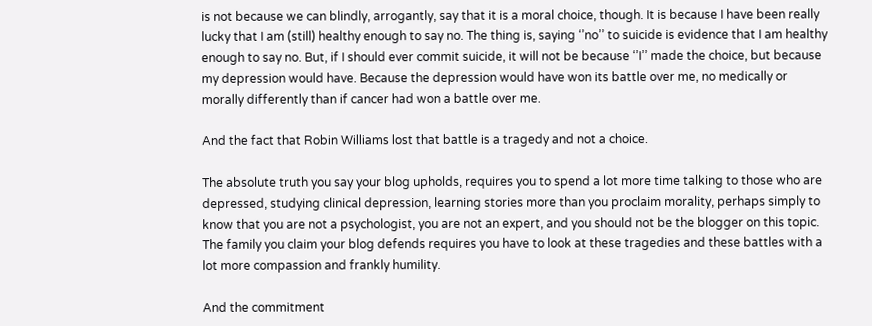is not because we can blindly, arrogantly, say that it is a moral choice, though. It is because I have been really lucky that I am (still) healthy enough to say no. The thing is, saying ‘’no’’ to suicide is evidence that I am healthy enough to say no. But, if I should ever commit suicide, it will not be because ‘’I’’ made the choice, but because my depression would have. Because the depression would have won its battle over me, no medically or morally differently than if cancer had won a battle over me.

And the fact that Robin Williams lost that battle is a tragedy and not a choice.

The absolute truth you say your blog upholds, requires you to spend a lot more time talking to those who are depressed, studying clinical depression, learning stories more than you proclaim morality, perhaps simply to know that you are not a psychologist, you are not an expert, and you should not be the blogger on this topic. The family you claim your blog defends requires you have to look at these tragedies and these battles with a lot more compassion and frankly humility.

And the commitment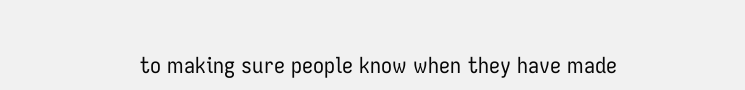to making sure people know when they have made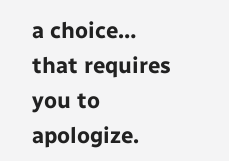a choice… that requires you to apologize.